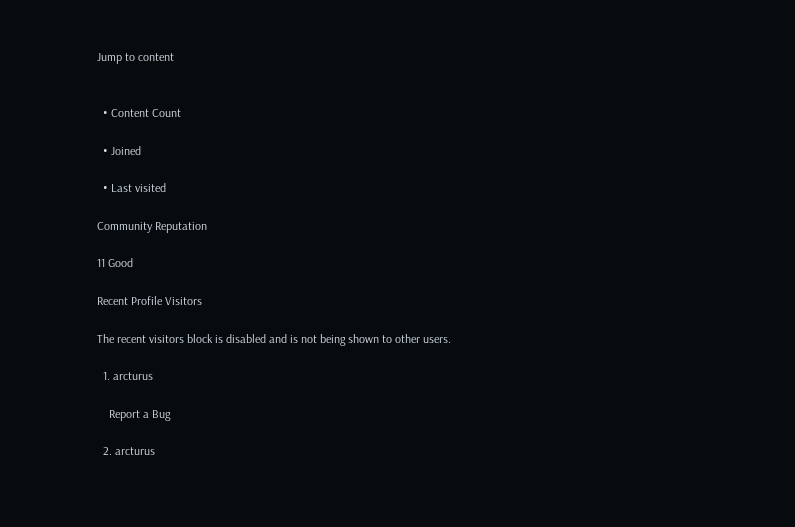Jump to content


  • Content Count

  • Joined

  • Last visited

Community Reputation

11 Good

Recent Profile Visitors

The recent visitors block is disabled and is not being shown to other users.

  1. arcturus

    Report a Bug

  2. arcturus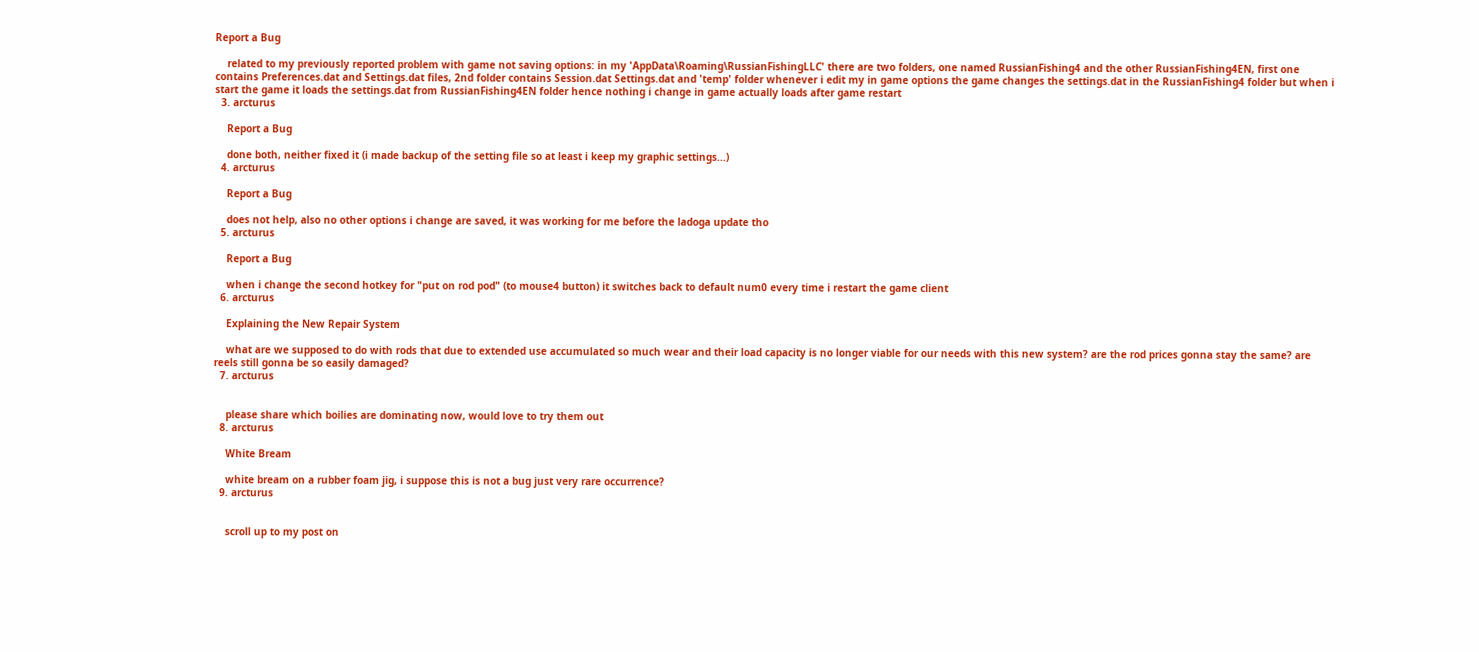Report a Bug

    related to my previously reported problem with game not saving options: in my 'AppData\Roaming\RussianFishingLLC' there are two folders, one named RussianFishing4 and the other RussianFishing4EN, first one contains Preferences.dat and Settings.dat files, 2nd folder contains Session.dat Settings.dat and 'temp' folder whenever i edit my in game options the game changes the settings.dat in the RussianFishing4 folder but when i start the game it loads the settings.dat from RussianFishing4EN folder hence nothing i change in game actually loads after game restart
  3. arcturus

    Report a Bug

    done both, neither fixed it (i made backup of the setting file so at least i keep my graphic settings...)
  4. arcturus

    Report a Bug

    does not help, also no other options i change are saved, it was working for me before the ladoga update tho
  5. arcturus

    Report a Bug

    when i change the second hotkey for "put on rod pod" (to mouse4 button) it switches back to default num0 every time i restart the game client
  6. arcturus

    Explaining the New Repair System

    what are we supposed to do with rods that due to extended use accumulated so much wear and their load capacity is no longer viable for our needs with this new system? are the rod prices gonna stay the same? are reels still gonna be so easily damaged?
  7. arcturus


    please share which boilies are dominating now, would love to try them out
  8. arcturus

    White Bream

    white bream on a rubber foam jig, i suppose this is not a bug just very rare occurrence?
  9. arcturus


    scroll up to my post on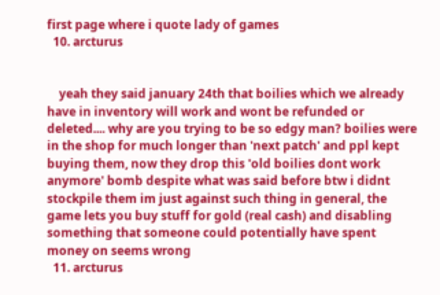first page where i quote lady of games
  10. arcturus


    yeah they said january 24th that boilies which we already have in inventory will work and wont be refunded or deleted.... why are you trying to be so edgy man? boilies were in the shop for much longer than 'next patch' and ppl kept buying them, now they drop this 'old boilies dont work anymore' bomb despite what was said before btw i didnt stockpile them im just against such thing in general, the game lets you buy stuff for gold (real cash) and disabling something that someone could potentially have spent money on seems wrong
  11. arcturus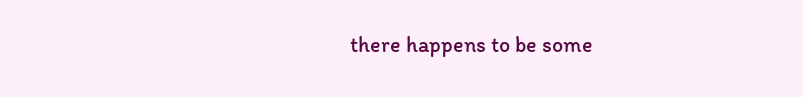there happens to be some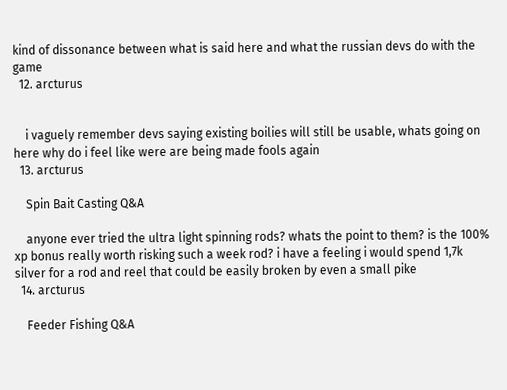kind of dissonance between what is said here and what the russian devs do with the game
  12. arcturus


    i vaguely remember devs saying existing boilies will still be usable, whats going on here why do i feel like were are being made fools again
  13. arcturus

    Spin Bait Casting Q&A

    anyone ever tried the ultra light spinning rods? whats the point to them? is the 100% xp bonus really worth risking such a week rod? i have a feeling i would spend 1,7k silver for a rod and reel that could be easily broken by even a small pike
  14. arcturus

    Feeder Fishing Q&A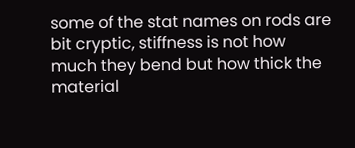some of the stat names on rods are bit cryptic, stiffness is not how much they bend but how thick the material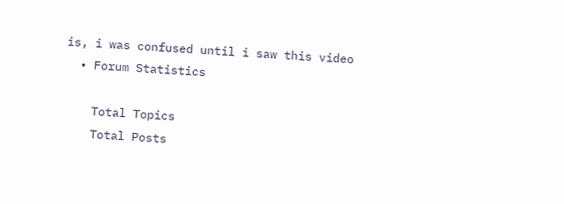is, i was confused until i saw this video
  • Forum Statistics

    Total Topics
    Total Posts